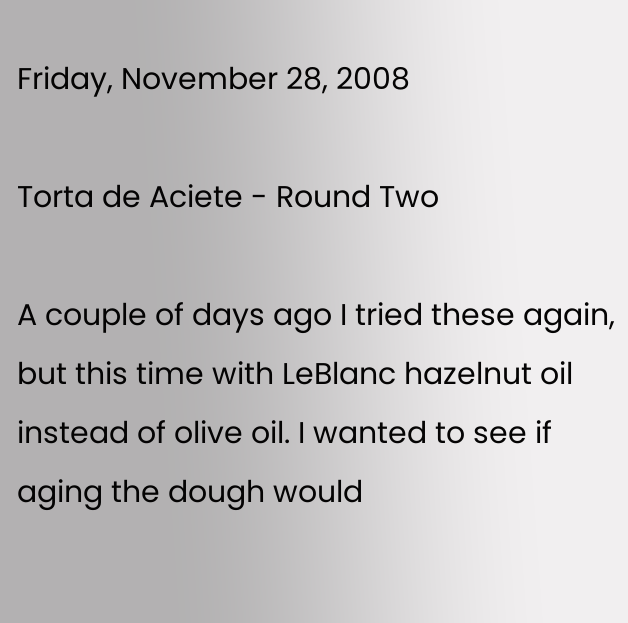Friday, November 28, 2008

Torta de Aciete - Round Two

A couple of days ago I tried these again, but this time with LeBlanc hazelnut oil instead of olive oil. I wanted to see if aging the dough would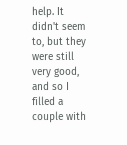help. It didn't seem to, but they were still very good, and so I filled a couple with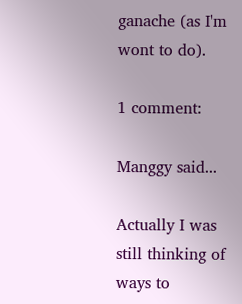ganache (as I'm wont to do).

1 comment:

Manggy said...

Actually I was still thinking of ways to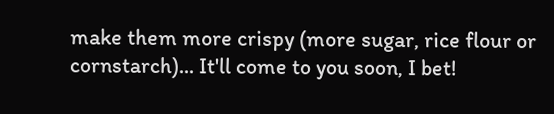make them more crispy (more sugar, rice flour or cornstarch)... It'll come to you soon, I bet!